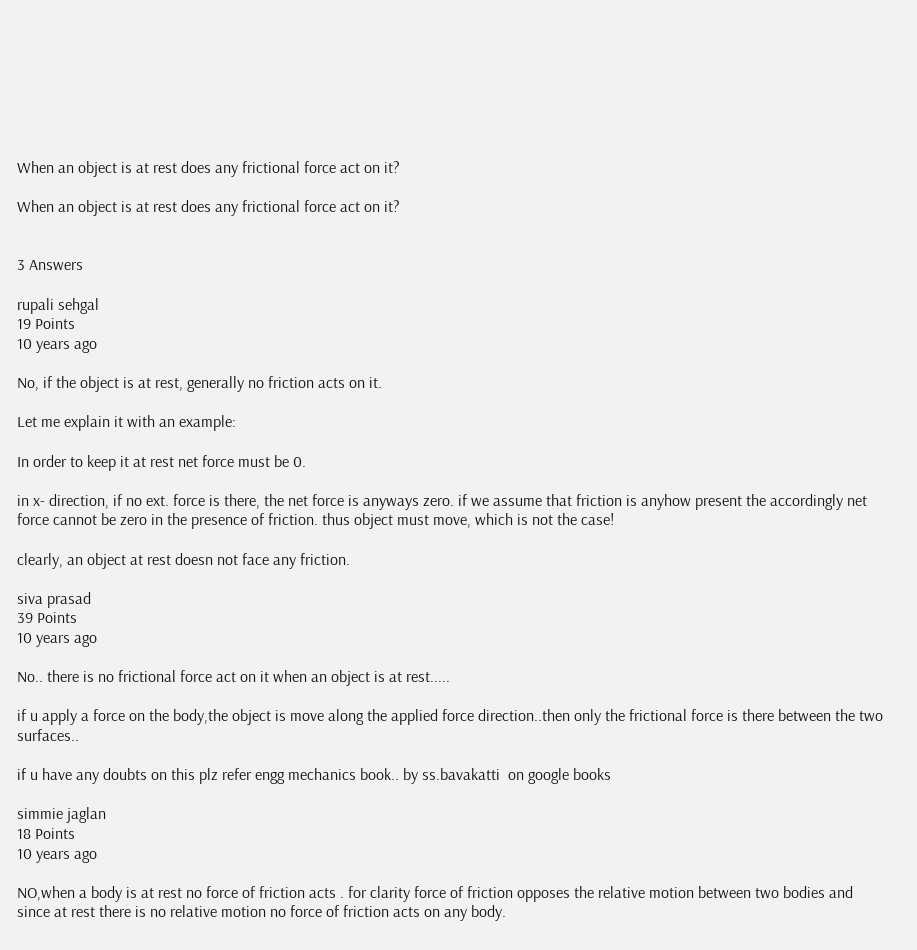When an object is at rest does any frictional force act on it?

When an object is at rest does any frictional force act on it?


3 Answers

rupali sehgal
19 Points
10 years ago

No, if the object is at rest, generally no friction acts on it.

Let me explain it with an example:

In order to keep it at rest net force must be 0.

in x- direction, if no ext. force is there, the net force is anyways zero. if we assume that friction is anyhow present the accordingly net force cannot be zero in the presence of friction. thus object must move, which is not the case!

clearly, an object at rest doesn not face any friction.

siva prasad
39 Points
10 years ago

No.. there is no frictional force act on it when an object is at rest.....

if u apply a force on the body,the object is move along the applied force direction..then only the frictional force is there between the two surfaces..

if u have any doubts on this plz refer engg mechanics book.. by ss.bavakatti  on google books

simmie jaglan
18 Points
10 years ago

NO,when a body is at rest no force of friction acts . for clarity force of friction opposes the relative motion between two bodies and since at rest there is no relative motion no force of friction acts on any body.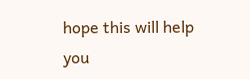hope this will help you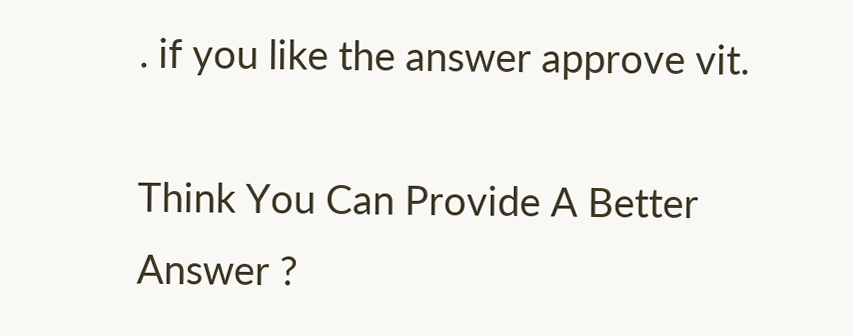. if you like the answer approve vit.

Think You Can Provide A Better Answer ?